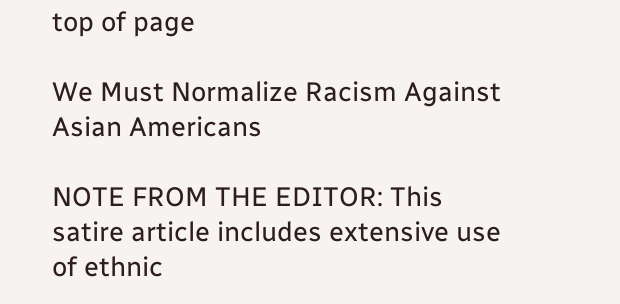top of page

We Must Normalize Racism Against Asian Americans

NOTE FROM THE EDITOR: This satire article includes extensive use of ethnic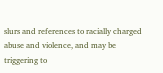slurs and references to racially charged abuse and violence, and may be triggering to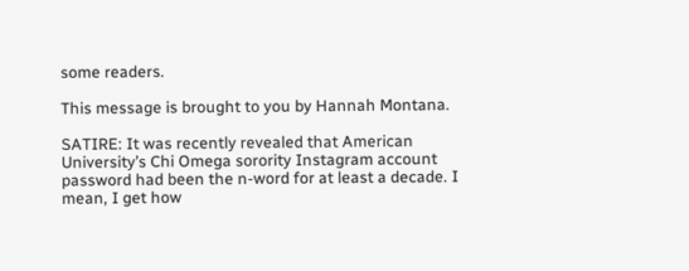some readers.

This message is brought to you by Hannah Montana.

SATIRE: It was recently revealed that American University’s Chi Omega sorority Instagram account password had been the n-word for at least a decade. I mean, I get how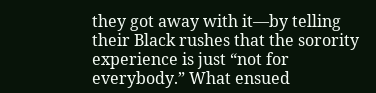they got away with it—by telling their Black rushes that the sorority experience is just “not for everybody.” What ensued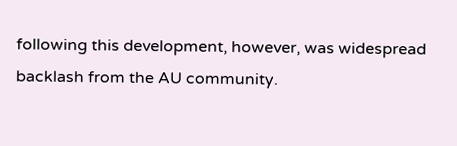following this development, however, was widespread backlash from the AU community.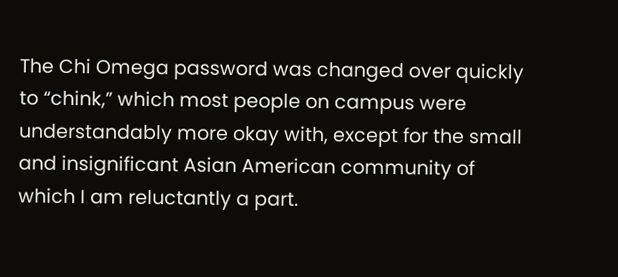The Chi Omega password was changed over quickly to “chink,” which most people on campus were understandably more okay with, except for the small and insignificant Asian American community of which I am reluctantly a part.